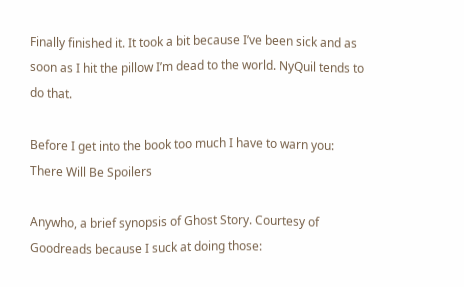Finally finished it. It took a bit because I’ve been sick and as soon as I hit the pillow I’m dead to the world. NyQuil tends to do that.

Before I get into the book too much I have to warn you: There Will Be Spoilers

Anywho, a brief synopsis of Ghost Story. Courtesy of Goodreads because I suck at doing those: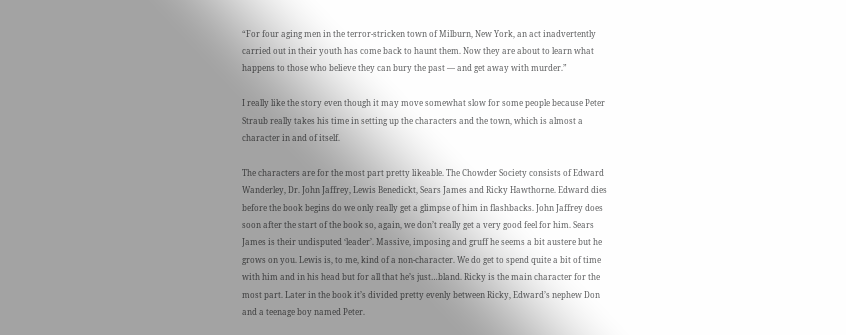“For four aging men in the terror-stricken town of Milburn, New York, an act inadvertently carried out in their youth has come back to haunt them. Now they are about to learn what happens to those who believe they can bury the past — and get away with murder.”

I really like the story even though it may move somewhat slow for some people because Peter Straub really takes his time in setting up the characters and the town, which is almost a character in and of itself.

The characters are for the most part pretty likeable. The Chowder Society consists of Edward Wanderley, Dr. John Jaffrey, Lewis Benedickt, Sears James and Ricky Hawthorne. Edward dies before the book begins do we only really get a glimpse of him in flashbacks. John Jaffrey does soon after the start of the book so, again, we don’t really get a very good feel for him. Sears James is their undisputed ‘leader’. Massive, imposing and gruff he seems a bit austere but he grows on you. Lewis is, to me, kind of a non-character. We do get to spend quite a bit of time with him and in his head but for all that he’s just…bland. Ricky is the main character for the most part. Later in the book it’s divided pretty evenly between Ricky, Edward’s nephew Don and a teenage boy named Peter.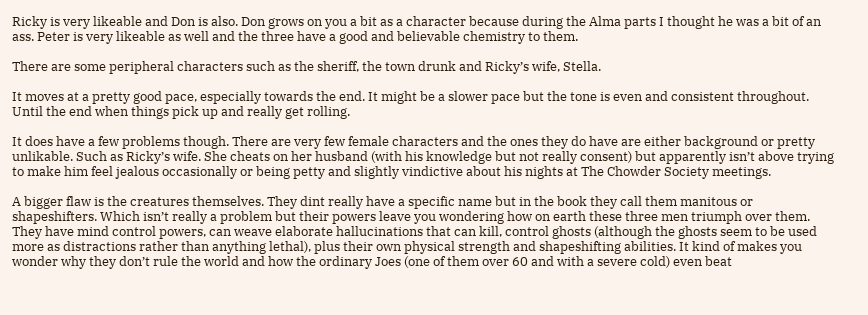Ricky is very likeable and Don is also. Don grows on you a bit as a character because during the Alma parts I thought he was a bit of an ass. Peter is very likeable as well and the three have a good and believable chemistry to them.

There are some peripheral characters such as the sheriff, the town drunk and Ricky’s wife, Stella.

It moves at a pretty good pace, especially towards the end. It might be a slower pace but the tone is even and consistent throughout. Until the end when things pick up and really get rolling.

It does have a few problems though. There are very few female characters and the ones they do have are either background or pretty unlikable. Such as Ricky’s wife. She cheats on her husband (with his knowledge but not really consent) but apparently isn’t above trying to make him feel jealous occasionally or being petty and slightly vindictive about his nights at The Chowder Society meetings.

A bigger flaw is the creatures themselves. They dint really have a specific name but in the book they call them manitous or shapeshifters. Which isn’t really a problem but their powers leave you wondering how on earth these three men triumph over them. They have mind control powers, can weave elaborate hallucinations that can kill, control ghosts (although the ghosts seem to be used more as distractions rather than anything lethal), plus their own physical strength and shapeshifting abilities. It kind of makes you wonder why they don’t rule the world and how the ordinary Joes (one of them over 60 and with a severe cold) even beat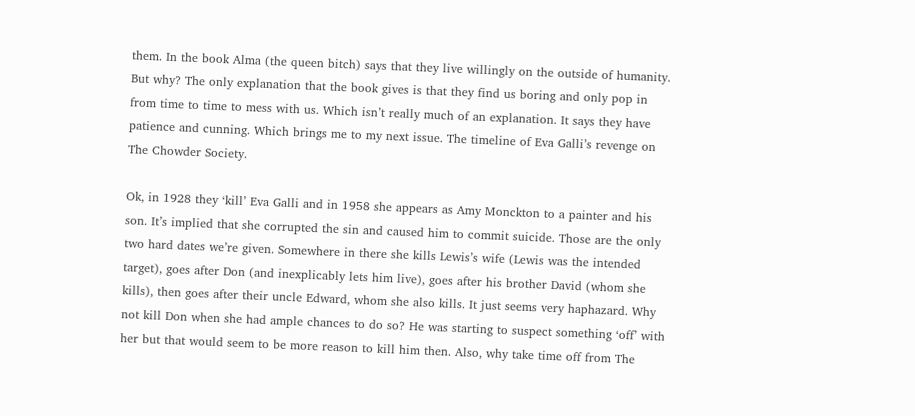them. In the book Alma (the queen bitch) says that they live willingly on the outside of humanity. But why? The only explanation that the book gives is that they find us boring and only pop in from time to time to mess with us. Which isn’t really much of an explanation. It says they have patience and cunning. Which brings me to my next issue. The timeline of Eva Galli’s revenge on The Chowder Society.

Ok, in 1928 they ‘kill’ Eva Galli and in 1958 she appears as Amy Monckton to a painter and his son. It’s implied that she corrupted the sin and caused him to commit suicide. Those are the only two hard dates we’re given. Somewhere in there she kills Lewis’s wife (Lewis was the intended target), goes after Don (and inexplicably lets him live), goes after his brother David (whom she kills), then goes after their uncle Edward, whom she also kills. It just seems very haphazard. Why not kill Don when she had ample chances to do so? He was starting to suspect something ‘off’ with her but that would seem to be more reason to kill him then. Also, why take time off from The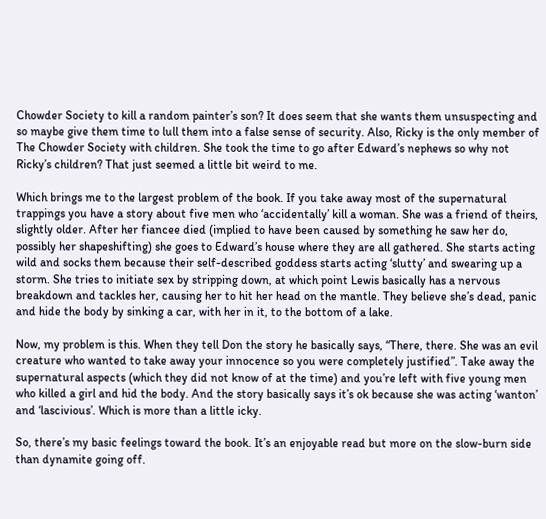Chowder Society to kill a random painter’s son? It does seem that she wants them unsuspecting and so maybe give them time to lull them into a false sense of security. Also, Ricky is the only member of The Chowder Society with children. She took the time to go after Edward’s nephews so why not Ricky’s children? That just seemed a little bit weird to me.

Which brings me to the largest problem of the book. If you take away most of the supernatural trappings you have a story about five men who ‘accidentally’ kill a woman. She was a friend of theirs, slightly older. After her fiancee died (implied to have been caused by something he saw her do, possibly her shapeshifting) she goes to Edward’s house where they are all gathered. She starts acting wild and socks them because their self-described goddess starts acting ‘slutty’ and swearing up a storm. She tries to initiate sex by stripping down, at which point Lewis basically has a nervous breakdown and tackles her, causing her to hit her head on the mantle. They believe she’s dead, panic and hide the body by sinking a car, with her in it, to the bottom of a lake.

Now, my problem is this. When they tell Don the story he basically says, “There, there. She was an evil creature who wanted to take away your innocence so you were completely justified”. Take away the supernatural aspects (which they did not know of at the time) and you’re left with five young men who killed a girl and hid the body. And the story basically says it’s ok because she was acting ‘wanton’ and ‘lascivious’. Which is more than a little icky.

So, there’s my basic feelings toward the book. It’s an enjoyable read but more on the slow-burn side than dynamite going off.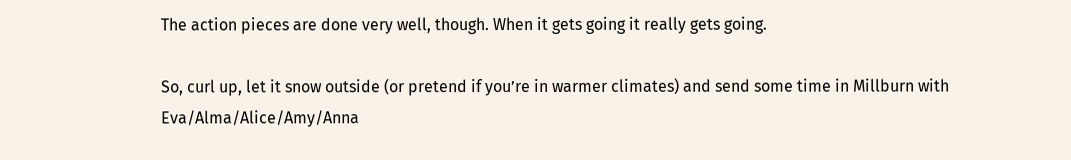The action pieces are done very well, though. When it gets going it really gets going.

So, curl up, let it snow outside (or pretend if you’re in warmer climates) and send some time in Millburn with Eva/Alma/Alice/Amy/Anna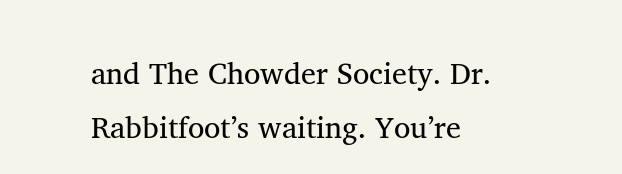and The Chowder Society. Dr. Rabbitfoot’s waiting. You’re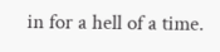in for a hell of a time.